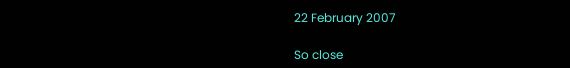22 February 2007

So close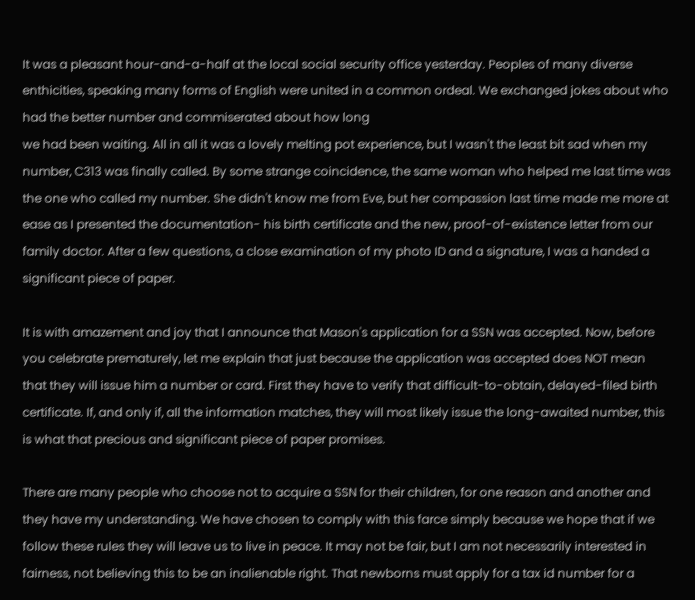It was a pleasant hour-and-a-half at the local social security office yesterday. Peoples of many diverse enthicities, speaking many forms of English were united in a common ordeal. We exchanged jokes about who had the better number and commiserated about how long
we had been waiting. All in all it was a lovely melting pot experience, but I wasn't the least bit sad when my number, C313 was finally called. By some strange coincidence, the same woman who helped me last time was the one who called my number. She didn't know me from Eve, but her compassion last time made me more at ease as I presented the documentation- his birth certificate and the new, proof-of-existence letter from our family doctor. After a few questions, a close examination of my photo ID and a signature, I was a handed a significant piece of paper.

It is with amazement and joy that I announce that Mason's application for a SSN was accepted. Now, before you celebrate prematurely, let me explain that just because the application was accepted does NOT mean that they will issue him a number or card. First they have to verify that difficult-to-obtain, delayed-filed birth certificate. If, and only if, all the information matches, they will most likely issue the long-awaited number, this is what that precious and significant piece of paper promises.

There are many people who choose not to acquire a SSN for their children, for one reason and another and they have my understanding. We have chosen to comply with this farce simply because we hope that if we follow these rules they will leave us to live in peace. It may not be fair, but I am not necessarily interested in fairness, not believing this to be an inalienable right. That newborns must apply for a tax id number for a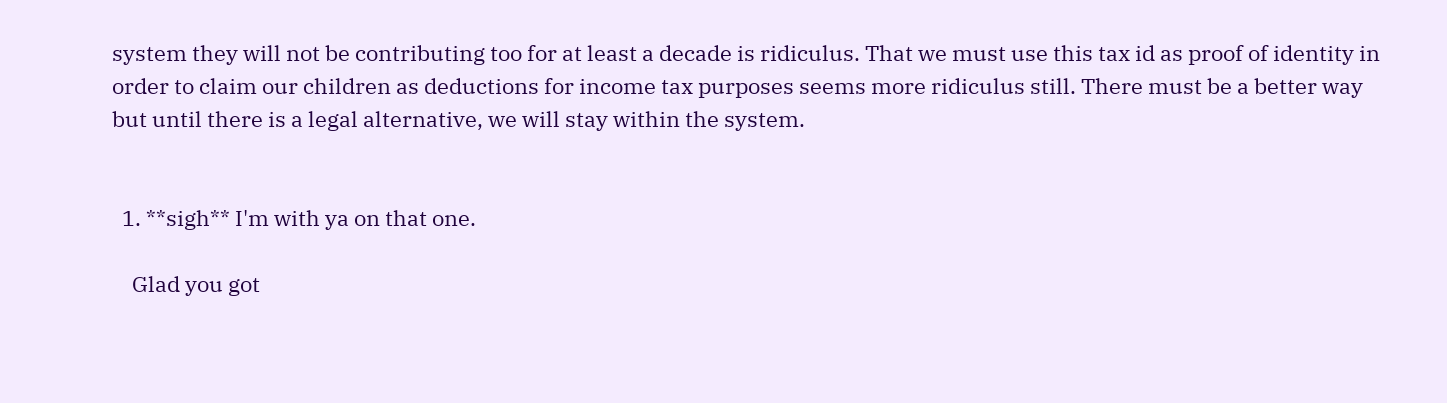system they will not be contributing too for at least a decade is ridiculus. That we must use this tax id as proof of identity in order to claim our children as deductions for income tax purposes seems more ridiculus still. There must be a better way but until there is a legal alternative, we will stay within the system.


  1. **sigh** I'm with ya on that one.

    Glad you got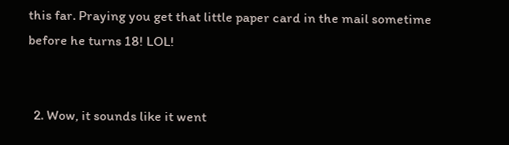this far. Praying you get that little paper card in the mail sometime before he turns 18! LOL!


  2. Wow, it sounds like it went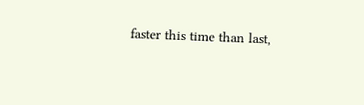faster this time than last,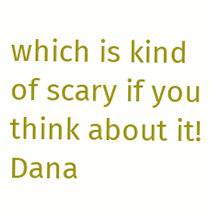which is kind of scary if you think about it! Dana